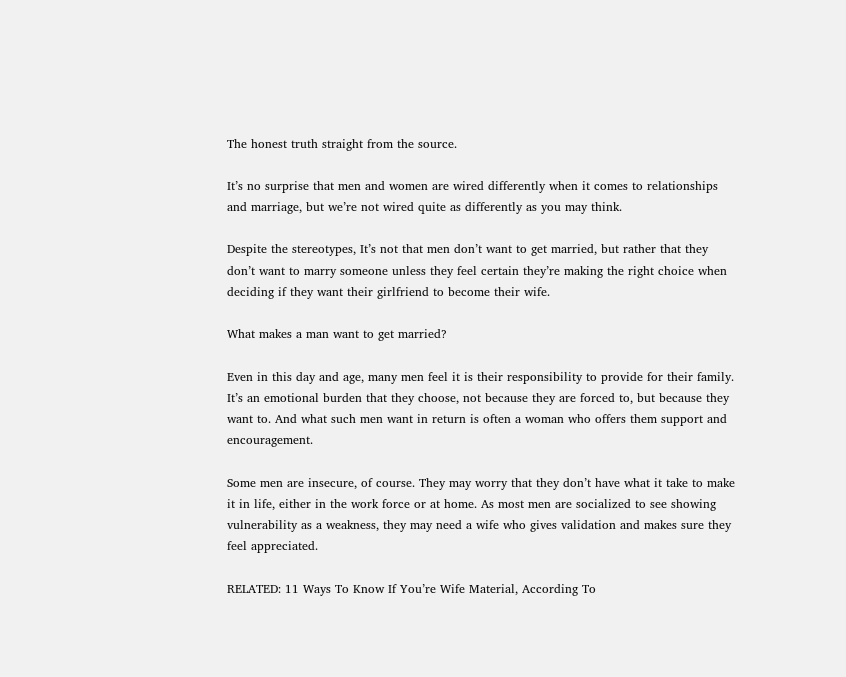The honest truth straight from the source.

It’s no surprise that men and women are wired differently when it comes to relationships and marriage, but we’re not wired quite as differently as you may think.

Despite the stereotypes, It’s not that men don’t want to get married, but rather that they don’t want to marry someone unless they feel certain they’re making the right choice when deciding if they want their girlfriend to become their wife.

What makes a man want to get married?

Even in this day and age, many men feel it is their responsibility to provide for their family. It’s an emotional burden that they choose, not because they are forced to, but because they want to. And what such men want in return is often a woman who offers them support and encouragement.

Some men are insecure, of course. They may worry that they don’t have what it take to make it in life, either in the work force or at home. As most men are socialized to see showing vulnerability as a weakness, they may need a wife who gives validation and makes sure they feel appreciated.

RELATED: 11 Ways To Know If You’re Wife Material, According To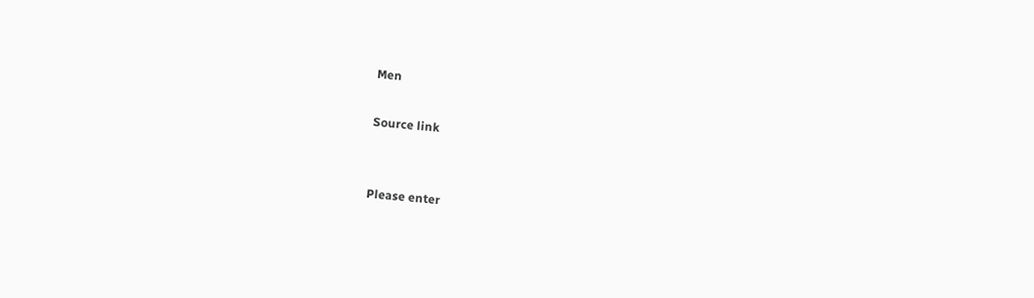Men

Source link


Please enter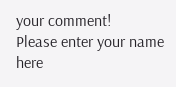your comment!
Please enter your name here